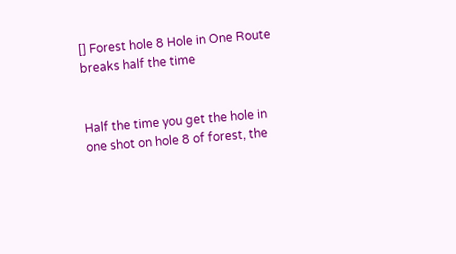[] Forest hole 8 Hole in One Route breaks half the time


Half the time you get the hole in one shot on hole 8 of forest, the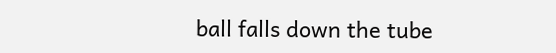ball falls down the tube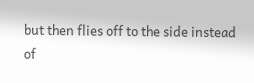but then flies off to the side instead of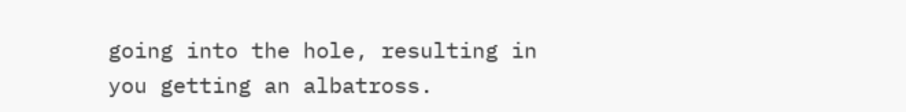going into the hole, resulting in you getting an albatross.